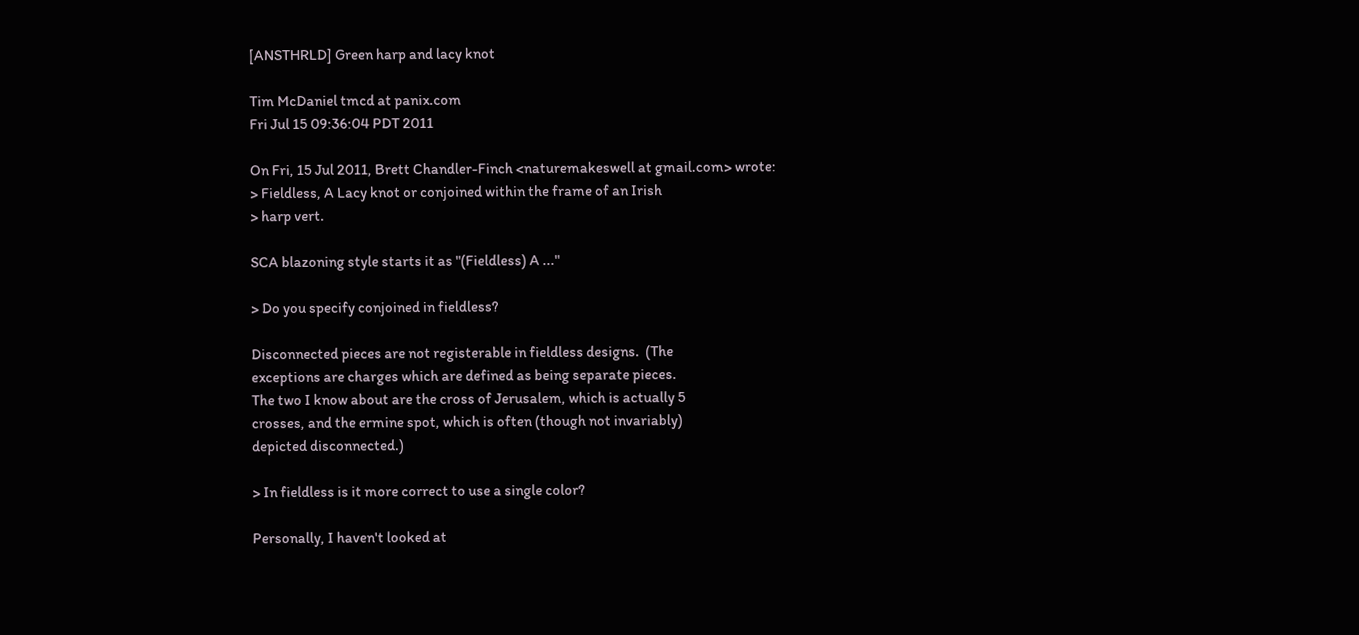[ANSTHRLD] Green harp and lacy knot

Tim McDaniel tmcd at panix.com
Fri Jul 15 09:36:04 PDT 2011

On Fri, 15 Jul 2011, Brett Chandler-Finch <naturemakeswell at gmail.com> wrote:
> Fieldless, A Lacy knot or conjoined within the frame of an Irish
> harp vert.

SCA blazoning style starts it as "(Fieldless) A ..."

> Do you specify conjoined in fieldless?

Disconnected pieces are not registerable in fieldless designs.  (The
exceptions are charges which are defined as being separate pieces.
The two I know about are the cross of Jerusalem, which is actually 5
crosses, and the ermine spot, which is often (though not invariably)
depicted disconnected.)

> In fieldless is it more correct to use a single color?

Personally, I haven't looked at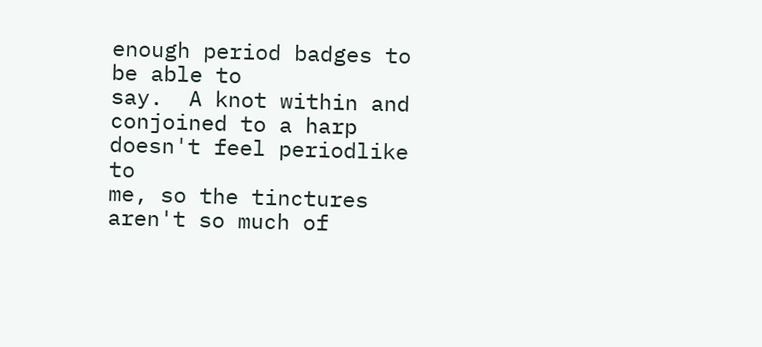enough period badges to be able to
say.  A knot within and conjoined to a harp doesn't feel periodlike to
me, so the tinctures aren't so much of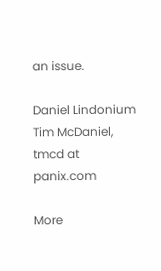an issue.

Daniel Lindonium
Tim McDaniel, tmcd at panix.com

More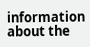information about the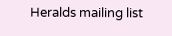Heralds mailing list